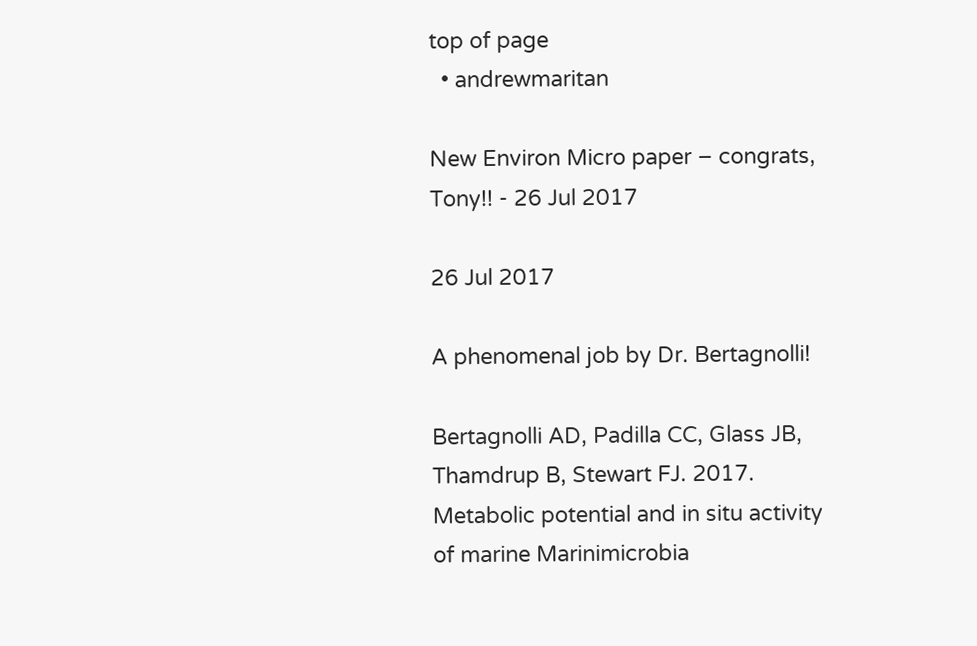top of page
  • andrewmaritan

New Environ Micro paper – congrats, Tony!! - 26 Jul 2017

26 Jul 2017

A phenomenal job by Dr. Bertagnolli!

Bertagnolli AD, Padilla CC, Glass JB, Thamdrup B, Stewart FJ. 2017. Metabolic potential and in situ activity of marine Marinimicrobia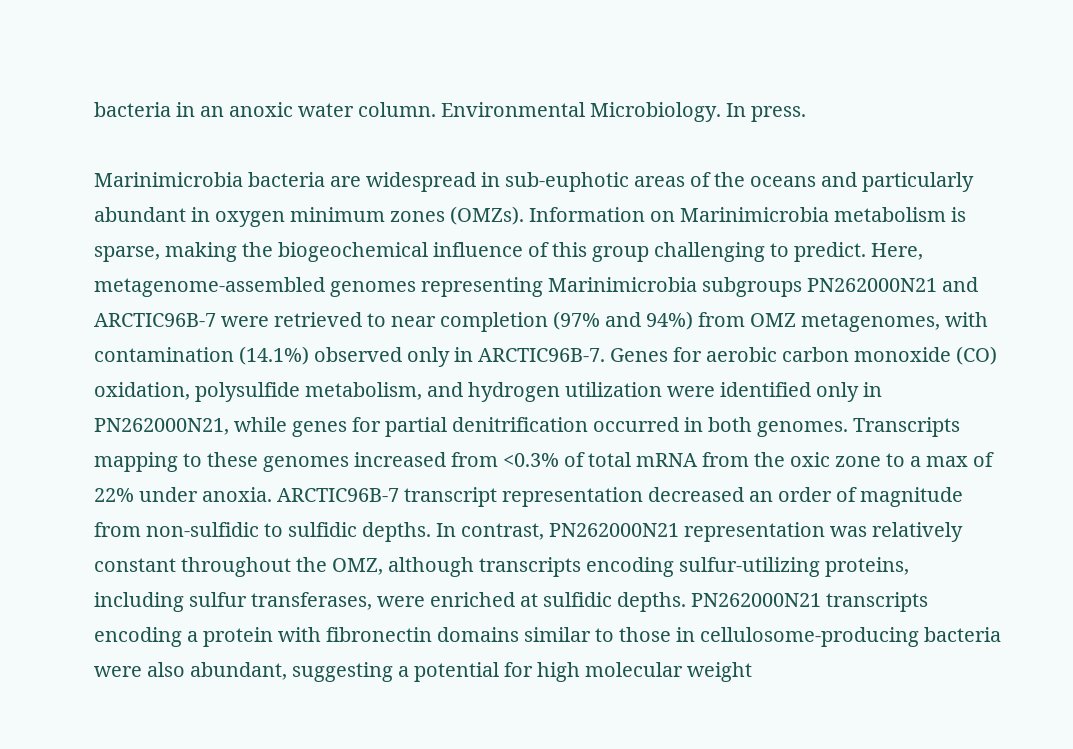bacteria in an anoxic water column. Environmental Microbiology. In press.

Marinimicrobia bacteria are widespread in sub-euphotic areas of the oceans and particularly abundant in oxygen minimum zones (OMZs). Information on Marinimicrobia metabolism is sparse, making the biogeochemical influence of this group challenging to predict. Here, metagenome-assembled genomes representing Marinimicrobia subgroups PN262000N21 and ARCTIC96B-7 were retrieved to near completion (97% and 94%) from OMZ metagenomes, with contamination (14.1%) observed only in ARCTIC96B-7. Genes for aerobic carbon monoxide (CO) oxidation, polysulfide metabolism, and hydrogen utilization were identified only in PN262000N21, while genes for partial denitrification occurred in both genomes. Transcripts mapping to these genomes increased from <0.3% of total mRNA from the oxic zone to a max of 22% under anoxia. ARCTIC96B-7 transcript representation decreased an order of magnitude from non-sulfidic to sulfidic depths. In contrast, PN262000N21 representation was relatively constant throughout the OMZ, although transcripts encoding sulfur-utilizing proteins, including sulfur transferases, were enriched at sulfidic depths. PN262000N21 transcripts encoding a protein with fibronectin domains similar to those in cellulosome-producing bacteria were also abundant, suggesting a potential for high molecular weight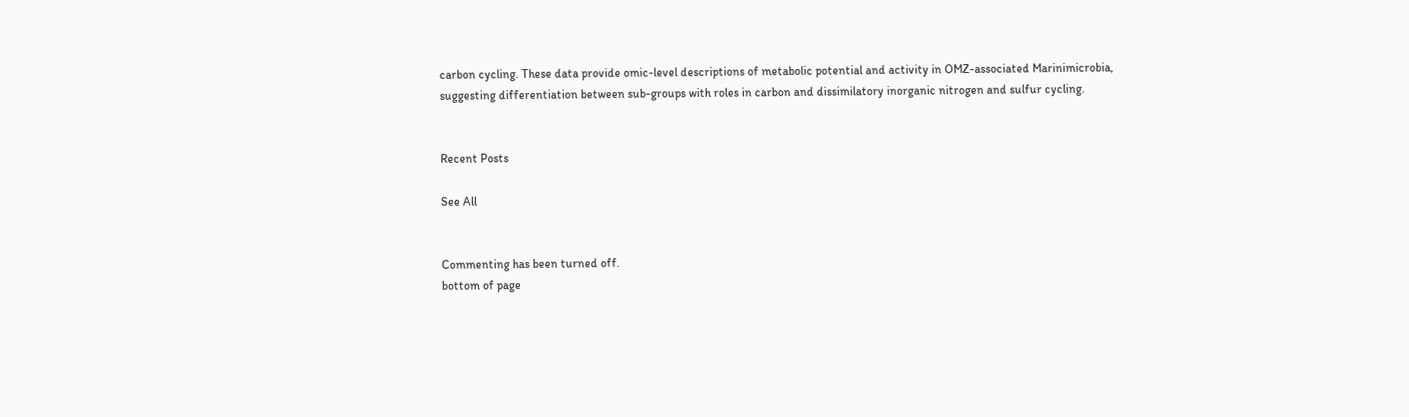carbon cycling. These data provide omic-level descriptions of metabolic potential and activity in OMZ-associated Marinimicrobia, suggesting differentiation between sub-groups with roles in carbon and dissimilatory inorganic nitrogen and sulfur cycling.


Recent Posts

See All


Commenting has been turned off.
bottom of page